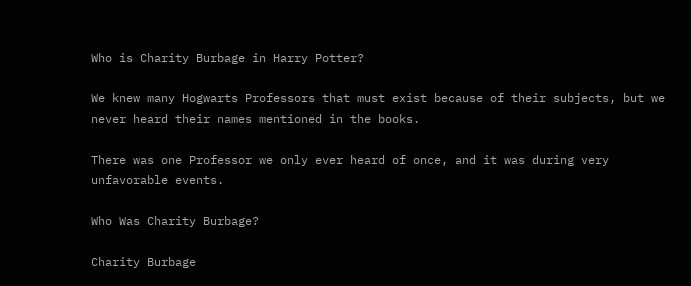Who is Charity Burbage in Harry Potter?

We knew many Hogwarts Professors that must exist because of their subjects, but we never heard their names mentioned in the books.

There was one Professor we only ever heard of once, and it was during very unfavorable events.

Who Was Charity Burbage?

Charity Burbage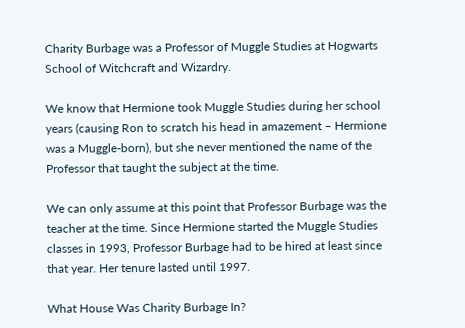Charity Burbage was a Professor of Muggle Studies at Hogwarts School of Witchcraft and Wizardry.

We know that Hermione took Muggle Studies during her school years (causing Ron to scratch his head in amazement – Hermione was a Muggle-born), but she never mentioned the name of the Professor that taught the subject at the time.

We can only assume at this point that Professor Burbage was the teacher at the time. Since Hermione started the Muggle Studies classes in 1993, Professor Burbage had to be hired at least since that year. Her tenure lasted until 1997.

What House Was Charity Burbage In?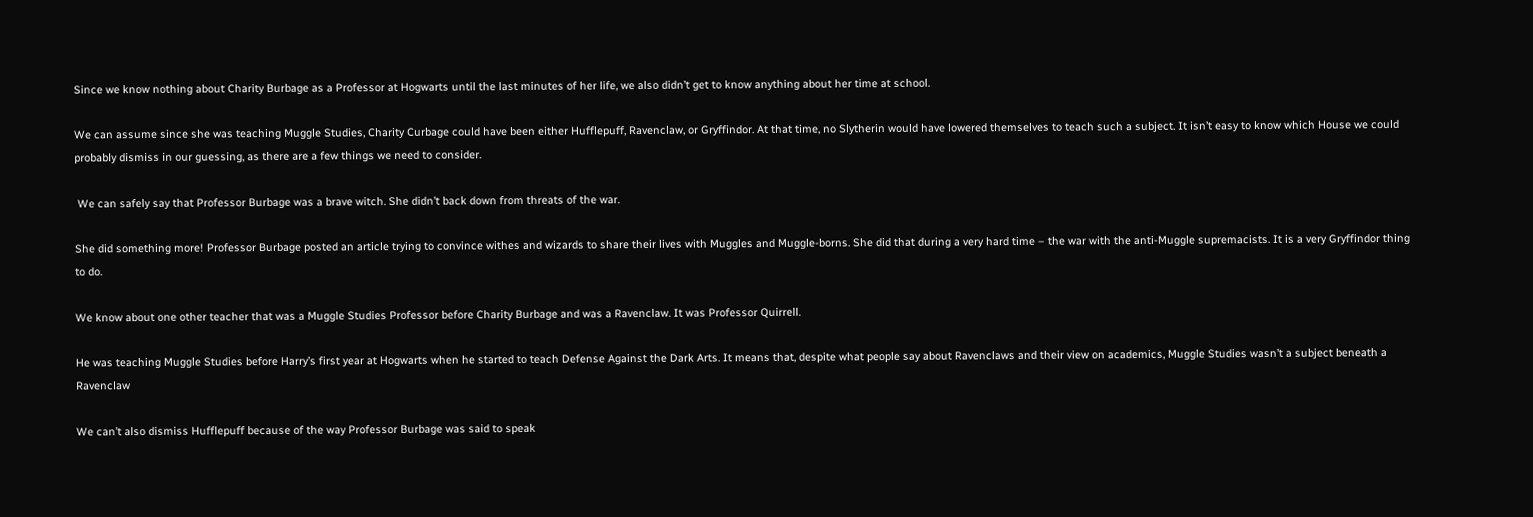Since we know nothing about Charity Burbage as a Professor at Hogwarts until the last minutes of her life, we also didn’t get to know anything about her time at school.

We can assume since she was teaching Muggle Studies, Charity Curbage could have been either Hufflepuff, Ravenclaw, or Gryffindor. At that time, no Slytherin would have lowered themselves to teach such a subject. It isn’t easy to know which House we could probably dismiss in our guessing, as there are a few things we need to consider.

 We can safely say that Professor Burbage was a brave witch. She didn’t back down from threats of the war.

She did something more! Professor Burbage posted an article trying to convince withes and wizards to share their lives with Muggles and Muggle-borns. She did that during a very hard time – the war with the anti-Muggle supremacists. It is a very Gryffindor thing to do.

We know about one other teacher that was a Muggle Studies Professor before Charity Burbage and was a Ravenclaw. It was Professor Quirrell.

He was teaching Muggle Studies before Harry’s first year at Hogwarts when he started to teach Defense Against the Dark Arts. It means that, despite what people say about Ravenclaws and their view on academics, Muggle Studies wasn’t a subject beneath a Ravenclaw

We can’t also dismiss Hufflepuff because of the way Professor Burbage was said to speak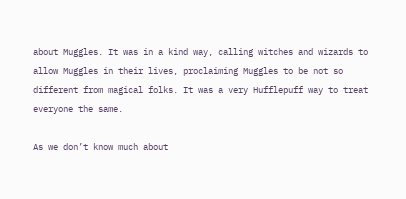about Muggles. It was in a kind way, calling witches and wizards to allow Muggles in their lives, proclaiming Muggles to be not so different from magical folks. It was a very Hufflepuff way to treat everyone the same.

As we don’t know much about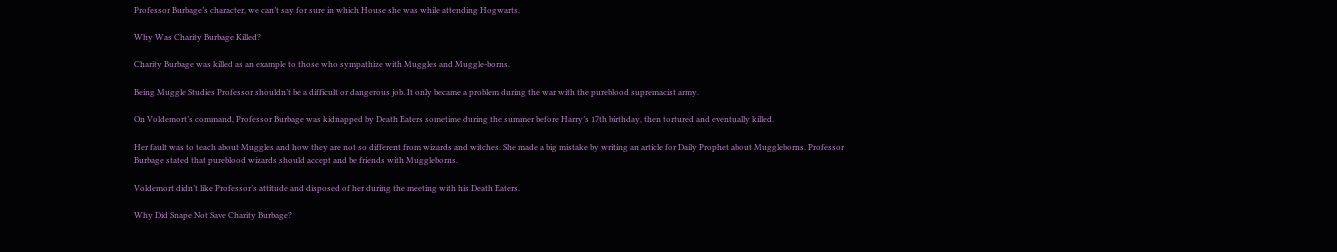Professor Burbage’s character, we can’t say for sure in which House she was while attending Hogwarts.

Why Was Charity Burbage Killed?

Charity Burbage was killed as an example to those who sympathize with Muggles and Muggle-borns.

Being Muggle Studies Professor shouldn’t be a difficult or dangerous job. It only became a problem during the war with the pureblood supremacist army.

On Voldemort’s command, Professor Burbage was kidnapped by Death Eaters sometime during the summer before Harry’s 17th birthday, then tortured and eventually killed.

Her fault was to teach about Muggles and how they are not so different from wizards and witches. She made a big mistake by writing an article for Daily Prophet about Muggleborns. Professor Burbage stated that pureblood wizards should accept and be friends with Muggleborns.

Voldemort didn’t like Professor’s attitude and disposed of her during the meeting with his Death Eaters.

Why Did Snape Not Save Charity Burbage?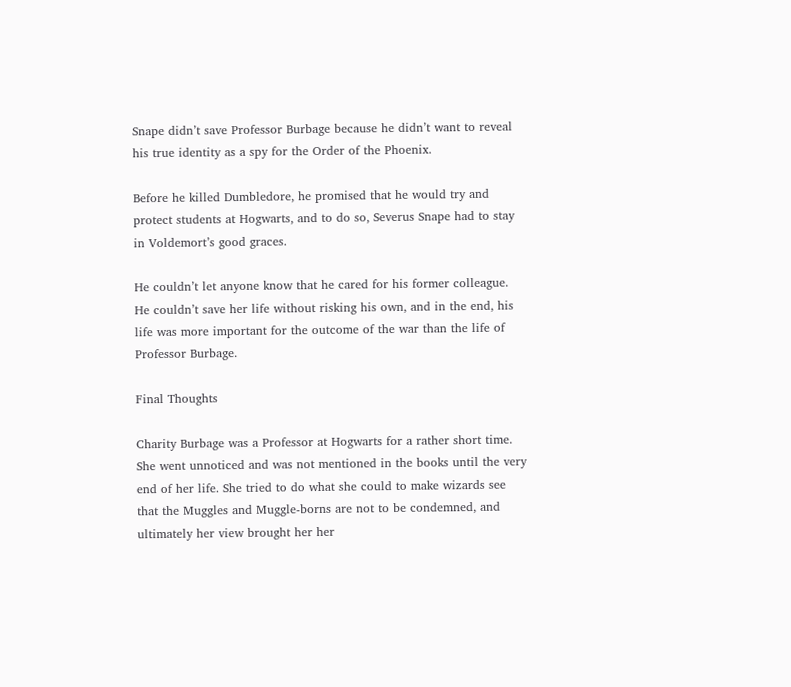Snape didn’t save Professor Burbage because he didn’t want to reveal his true identity as a spy for the Order of the Phoenix.

Before he killed Dumbledore, he promised that he would try and protect students at Hogwarts, and to do so, Severus Snape had to stay in Voldemort’s good graces.

He couldn’t let anyone know that he cared for his former colleague. He couldn’t save her life without risking his own, and in the end, his life was more important for the outcome of the war than the life of Professor Burbage.

Final Thoughts

Charity Burbage was a Professor at Hogwarts for a rather short time. She went unnoticed and was not mentioned in the books until the very end of her life. She tried to do what she could to make wizards see that the Muggles and Muggle-borns are not to be condemned, and ultimately her view brought her her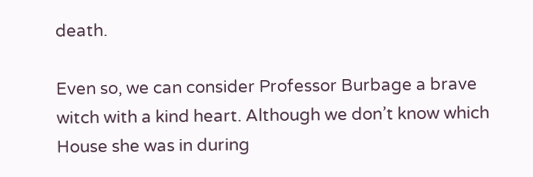death.

Even so, we can consider Professor Burbage a brave witch with a kind heart. Although we don’t know which House she was in during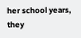her school years, they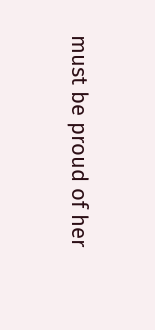must be proud of her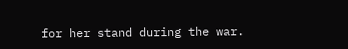for her stand during the war.